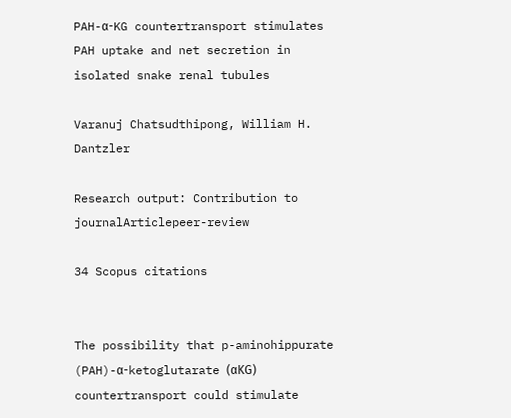PAH-α-KG countertransport stimulates PAH uptake and net secretion in isolated snake renal tubules

Varanuj Chatsudthipong, William H. Dantzler

Research output: Contribution to journalArticlepeer-review

34 Scopus citations


The possibility that p-aminohippurate (PAH)-α-ketoglutarate (αKG) countertransport could stimulate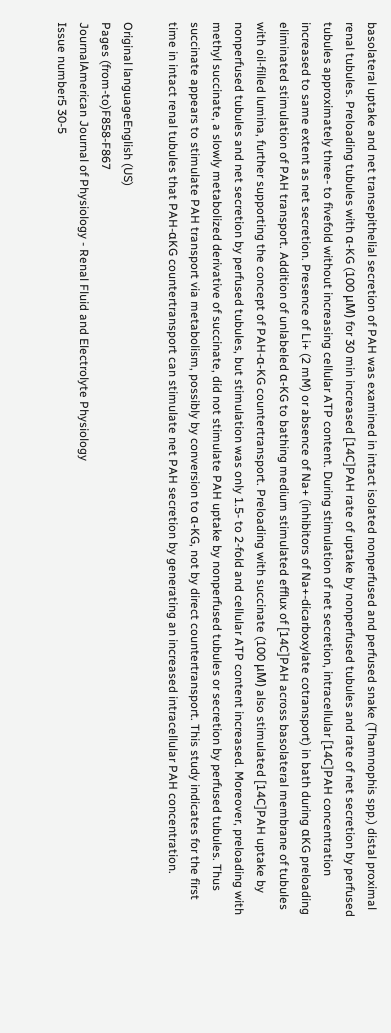basolateral uptake and net transepithelial secretion of PAH was examined in intact isolated nonperfused and perfused snake (Thamnophis spp.) distal proximal renal tubules. Preloading tubules with α-KG (100 μM) for 30 min increased [14C]PAH rate of uptake by nonperfused tubules and rate of net secretion by perfused tubules approximately three- to fivefold without increasing cellular ATP content. During stimulation of net secretion, intracellular [14C]PAH concentration increased to same extent as net secretion. Presence of Li+ (2 mM) or absence of Na+ (inhibitors of Na+-dicarboxylate cotransport) in bath during αKG preloading eliminated stimulation of PAH transport. Addition of unlabeled α-KG to bathing medium stimulated efflux of [14C]PAH across basolateral membrane of tubules with oil-filled lumina, further supporting the concept of PAH-α-KG countertransport. Preloading with succinate (100 μM) also stimulated [14C]PAH uptake by nonperfused tubules and net secretion by perfused tubules, but stimulation was only 1.5- to 2-fold and cellular ATP content increased. Moreover, preloading with methyl succinate, a slowly metabolized derivative of succinate, did not stimulate PAH uptake by nonperfused tubules or secretion by perfused tubules. Thus succinate appears to stimulate PAH transport via metabolism, possibly by conversion to α-KG, not by direct countertransport. This study indicates for the first time in intact renal tubules that PAH-αKG countertransport can stimulate net PAH secretion by generating an increased intracellular PAH concentration.

Original languageEnglish (US)
Pages (from-to)F858-F867
JournalAmerican Journal of Physiology - Renal Fluid and Electrolyte Physiology
Issue number5 30-5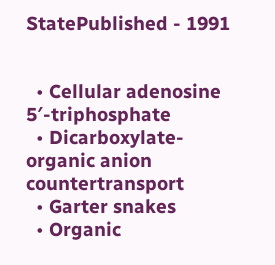StatePublished - 1991


  • Cellular adenosine 5′-triphosphate
  • Dicarboxylate-organic anion countertransport
  • Garter snakes
  • Organic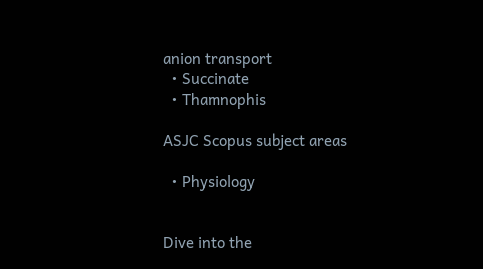anion transport
  • Succinate
  • Thamnophis

ASJC Scopus subject areas

  • Physiology


Dive into the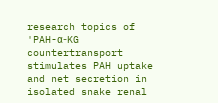research topics of 'PAH-α-KG countertransport stimulates PAH uptake and net secretion in isolated snake renal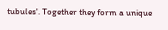tubules'. Together they form a unique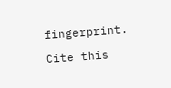fingerprint.

Cite this